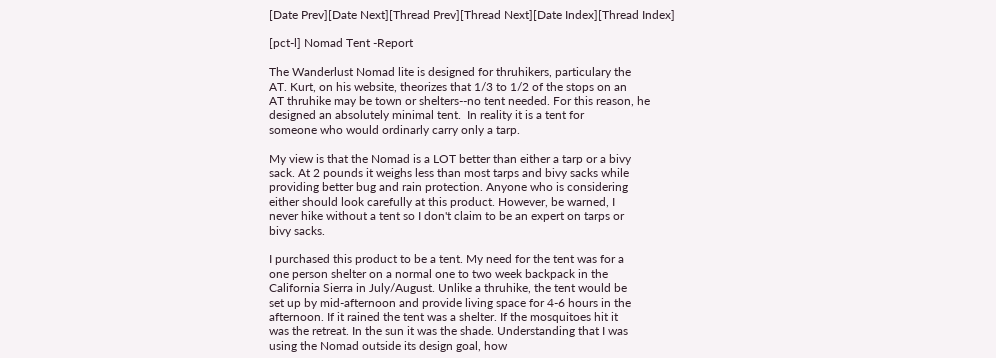[Date Prev][Date Next][Thread Prev][Thread Next][Date Index][Thread Index]

[pct-l] Nomad Tent -Report

The Wanderlust Nomad lite is designed for thruhikers, particulary the
AT. Kurt, on his website, theorizes that 1/3 to 1/2 of the stops on an
AT thruhike may be town or shelters--no tent needed. For this reason, he
designed an absolutely minimal tent.  In reality it is a tent for
someone who would ordinarly carry only a tarp.

My view is that the Nomad is a LOT better than either a tarp or a bivy
sack. At 2 pounds it weighs less than most tarps and bivy sacks while
providing better bug and rain protection. Anyone who is considering
either should look carefully at this product. However, be warned, I
never hike without a tent so I don't claim to be an expert on tarps or
bivy sacks.

I purchased this product to be a tent. My need for the tent was for a
one person shelter on a normal one to two week backpack in the
California Sierra in July/August. Unlike a thruhike, the tent would be
set up by mid-afternoon and provide living space for 4-6 hours in the
afternoon. If it rained the tent was a shelter. If the mosquitoes hit it
was the retreat. In the sun it was the shade. Understanding that I was
using the Nomad outside its design goal, how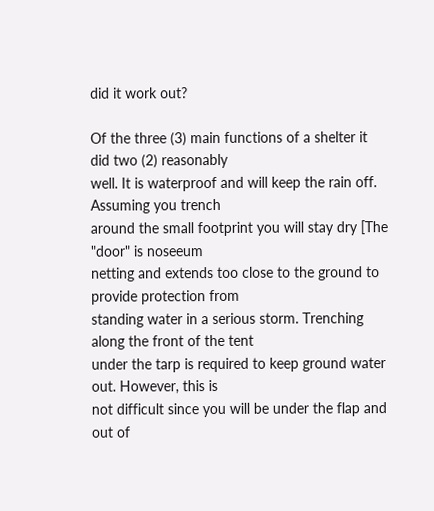did it work out?

Of the three (3) main functions of a shelter it did two (2) reasonably
well. It is waterproof and will keep the rain off. Assuming you trench
around the small footprint you will stay dry [The "door" is noseeum
netting and extends too close to the ground to provide protection from
standing water in a serious storm. Trenching along the front of the tent
under the tarp is required to keep ground water out. However, this is
not difficult since you will be under the flap and out of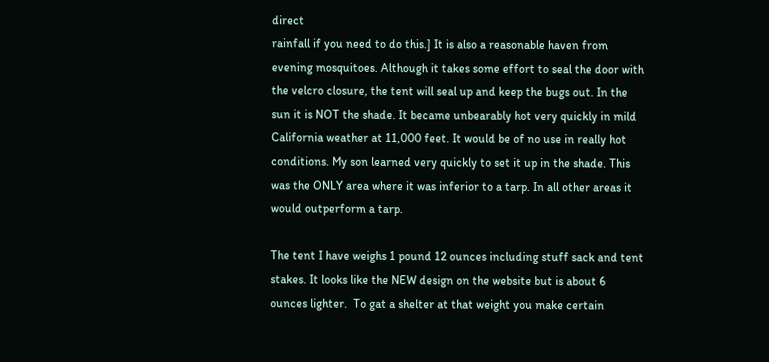direct
rainfall if you need to do this.] It is also a reasonable haven from
evening mosquitoes. Although it takes some effort to seal the door with
the velcro closure, the tent will seal up and keep the bugs out. In the
sun it is NOT the shade. It became unbearably hot very quickly in mild
California weather at 11,000 feet. It would be of no use in really hot
conditions. My son learned very quickly to set it up in the shade. This
was the ONLY area where it was inferior to a tarp. In all other areas it
would outperform a tarp.

The tent I have weighs 1 pound 12 ounces including stuff sack and tent
stakes. It looks like the NEW design on the website but is about 6
ounces lighter.  To gat a shelter at that weight you make certain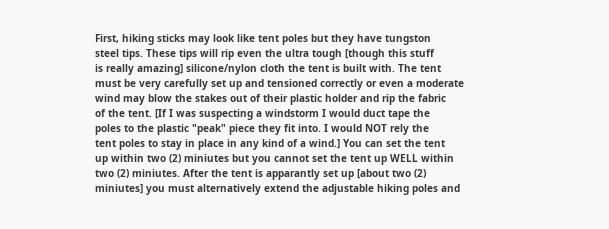First, hiking sticks may look like tent poles but they have tungston
steel tips. These tips will rip even the ultra tough [though this stuff
is really amazing] silicone/nylon cloth the tent is built with. The tent
must be very carefully set up and tensioned correctly or even a moderate
wind may blow the stakes out of their plastic holder and rip the fabric
of the tent. [If I was suspecting a windstorm I would duct tape the
poles to the plastic "peak" piece they fit into. I would NOT rely the
tent poles to stay in place in any kind of a wind.] You can set the tent
up within two (2) miniutes but you cannot set the tent up WELL within
two (2) miniutes. After the tent is apparantly set up [about two (2)
miniutes] you must alternatively extend the adjustable hiking poles and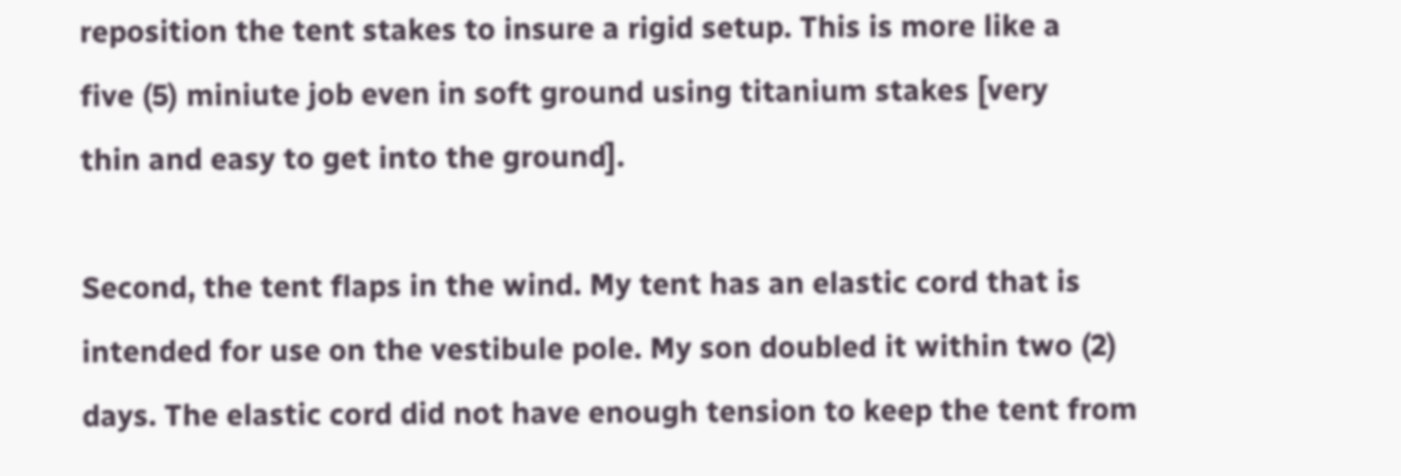reposition the tent stakes to insure a rigid setup. This is more like a
five (5) miniute job even in soft ground using titanium stakes [very
thin and easy to get into the ground].

Second, the tent flaps in the wind. My tent has an elastic cord that is
intended for use on the vestibule pole. My son doubled it within two (2)
days. The elastic cord did not have enough tension to keep the tent from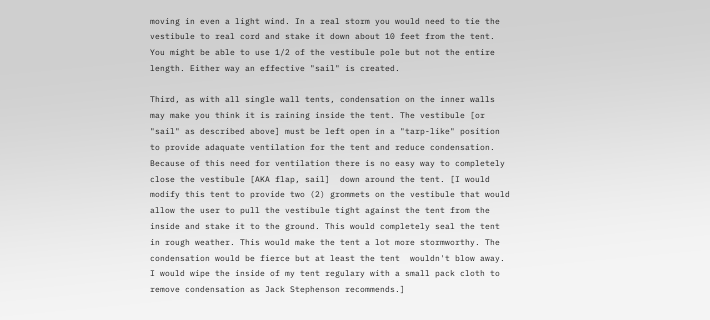moving in even a light wind. In a real storm you would need to tie the
vestibule to real cord and stake it down about 10 feet from the tent.
You might be able to use 1/2 of the vestibule pole but not the entire
length. Either way an effective "sail" is created.

Third, as with all single wall tents, condensation on the inner walls
may make you think it is raining inside the tent. The vestibule [or
"sail" as described above] must be left open in a "tarp-like" position
to provide adaquate ventilation for the tent and reduce condensation.
Because of this need for ventilation there is no easy way to completely
close the vestibule [AKA flap, sail]  down around the tent. [I would
modify this tent to provide two (2) grommets on the vestibule that would
allow the user to pull the vestibule tight against the tent from the
inside and stake it to the ground. This would completely seal the tent
in rough weather. This would make the tent a lot more stormworthy. The
condensation would be fierce but at least the tent  wouldn't blow away.
I would wipe the inside of my tent regulary with a small pack cloth to
remove condensation as Jack Stephenson recommends.]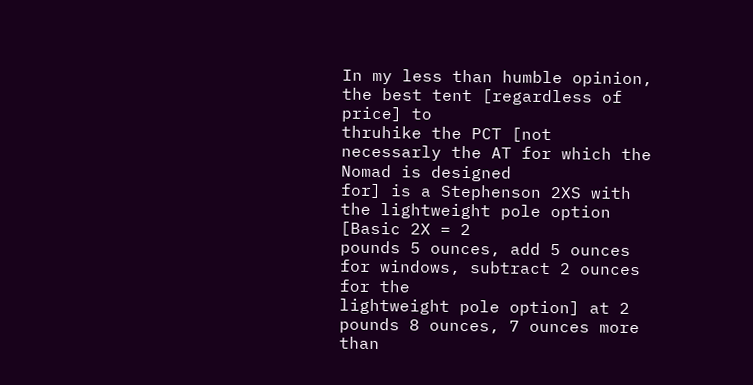In my less than humble opinion, the best tent [regardless of price] to
thruhike the PCT [not necessarly the AT for which the Nomad is designed
for] is a Stephenson 2XS with the lightweight pole option [Basic 2X = 2
pounds 5 ounces, add 5 ounces for windows, subtract 2 ounces for the
lightweight pole option] at 2 pounds 8 ounces, 7 ounces more  than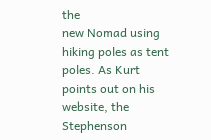the
new Nomad using hiking poles as tent poles. As Kurt points out on his
website, the Stephenson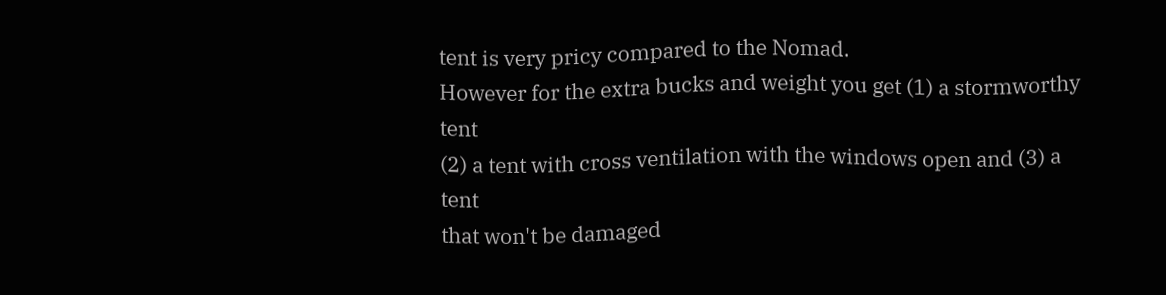tent is very pricy compared to the Nomad.
However for the extra bucks and weight you get (1) a stormworthy tent
(2) a tent with cross ventilation with the windows open and (3) a tent
that won't be damaged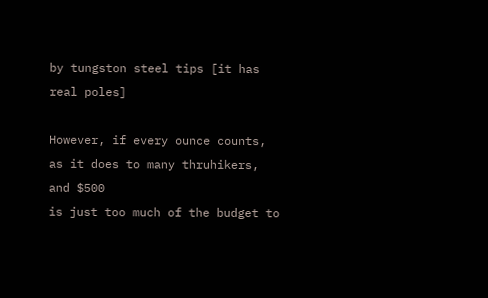by tungston steel tips [it has real poles]

However, if every ounce counts, as it does to many thruhikers,  and $500
is just too much of the budget to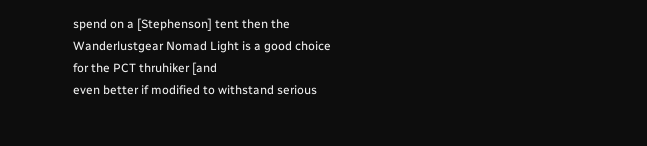spend on a [Stephenson] tent then the
Wanderlustgear Nomad Light is a good choice for the PCT thruhiker [and
even better if modified to withstand serious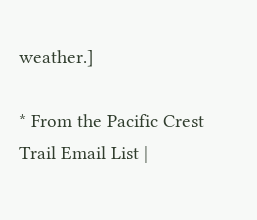weather.]

* From the Pacific Crest Trail Email List |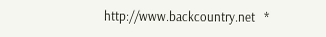http://www.backcountry.net   *